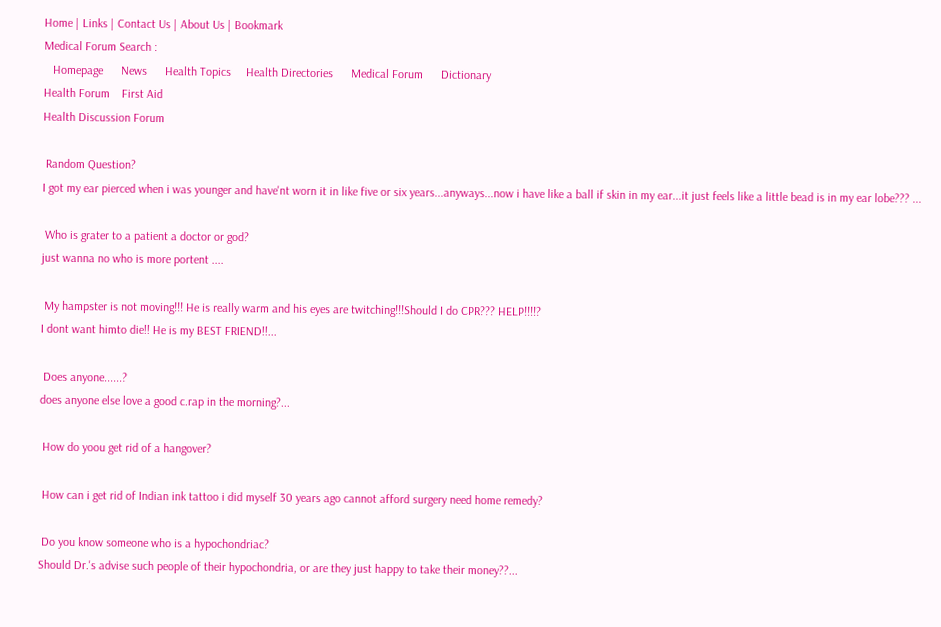Home | Links | Contact Us | About Us | Bookmark
Medical Forum Search :
   Homepage      News      Health Topics     Health Directories      Medical Forum      Dictionary
Health Forum    First Aid
Health Discussion Forum

 Random Question?
I got my ear pierced when i was younger and have'nt worn it in like five or six years...anyways...now i have like a ball if skin in my ear...it just feels like a little bead is in my ear lobe??? ...

 Who is grater to a patient a doctor or god?
just wanna no who is more portent ....

 My hampster is not moving!!! He is really warm and his eyes are twitching!!!Should I do CPR??? HELP!!!!?
I dont want himto die!! He is my BEST FRIEND!!...

 Does anyone......?
does anyone else love a good c.rap in the morning?...

 How do yoou get rid of a hangover?

 How can i get rid of Indian ink tattoo i did myself 30 years ago cannot afford surgery need home remedy?

 Do you know someone who is a hypochondriac?
Should Dr.'s advise such people of their hypochondria, or are they just happy to take their money??...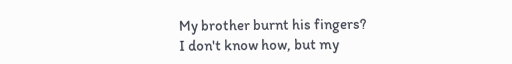My brother burnt his fingers?
I don't know how, but my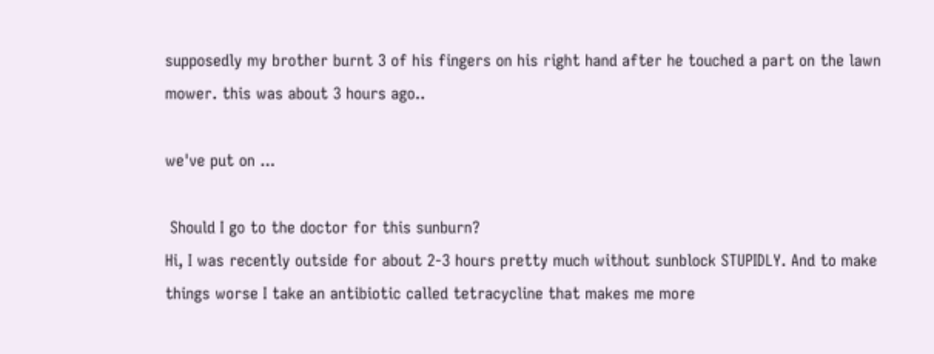supposedly my brother burnt 3 of his fingers on his right hand after he touched a part on the lawn mower. this was about 3 hours ago..

we've put on ...

 Should I go to the doctor for this sunburn?
Hi, I was recently outside for about 2-3 hours pretty much without sunblock STUPIDLY. And to make things worse I take an antibiotic called tetracycline that makes me more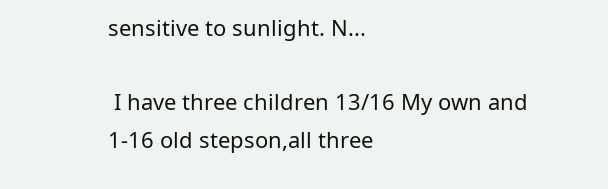sensitive to sunlight. N...

 I have three children 13/16 My own and 1-16 old stepson,all three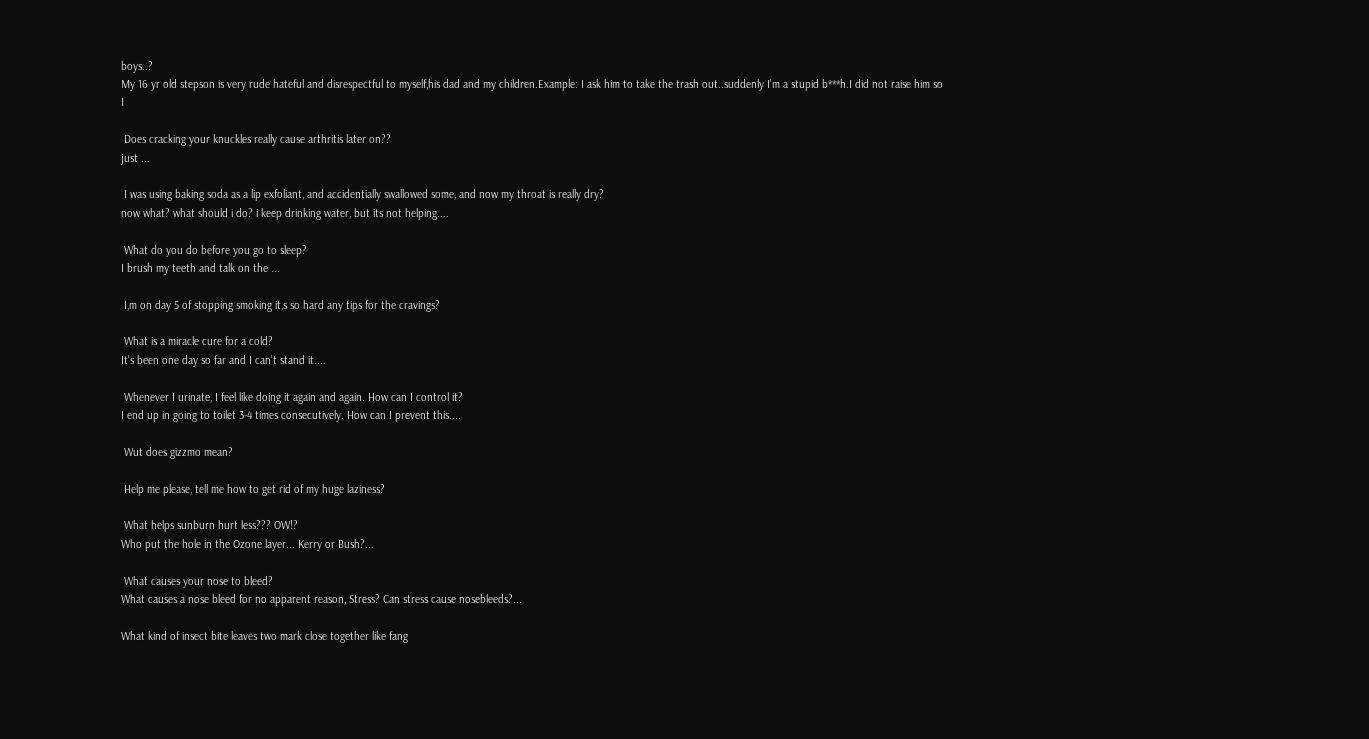boys..?
My 16 yr old stepson is very rude hateful and disrespectful to myself,his dad and my children.Example: I ask him to take the trash out..suddenly I'm a stupid b***h.I did not raise him so I

 Does cracking your knuckles really cause arthritis later on??
just ...

 I was using baking soda as a lip exfoliant, and accidentially swallowed some, and now my throat is really dry?
now what? what should i do? i keep drinking water, but its not helping....

 What do you do before you go to sleep?
I brush my teeth and talk on the ...

 I,m on day 5 of stopping smoking it,s so hard any tips for the cravings?

 What is a miracle cure for a cold?
It's been one day so far and I can't stand it....

 Whenever I urinate, I feel like doing it again and again. How can I control it?
I end up in going to toilet 3-4 times consecutively. How can I prevent this....

 Wut does gizzmo mean?

 Help me please, tell me how to get rid of my huge laziness?

 What helps sunburn hurt less??? OW!?
Who put the hole in the Ozone layer... Kerry or Bush?...

 What causes your nose to bleed?
What causes a nose bleed for no apparent reason, Stress? Can stress cause nosebleeds?...

What kind of insect bite leaves two mark close together like fang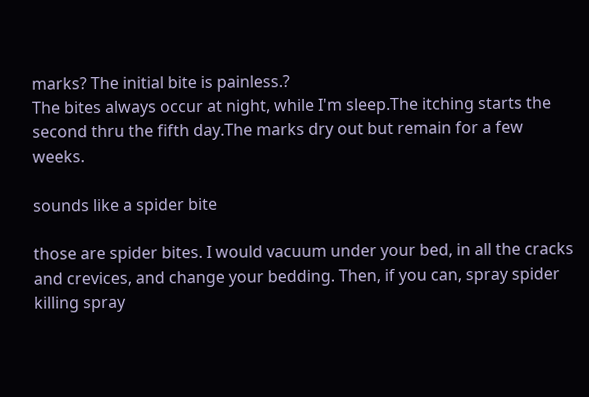marks? The initial bite is painless.?
The bites always occur at night, while I'm sleep.The itching starts the second thru the fifth day.The marks dry out but remain for a few weeks.

sounds like a spider bite

those are spider bites. I would vacuum under your bed, in all the cracks and crevices, and change your bedding. Then, if you can, spray spider killing spray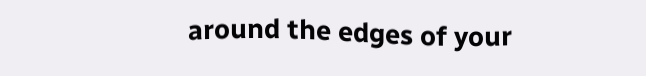around the edges of your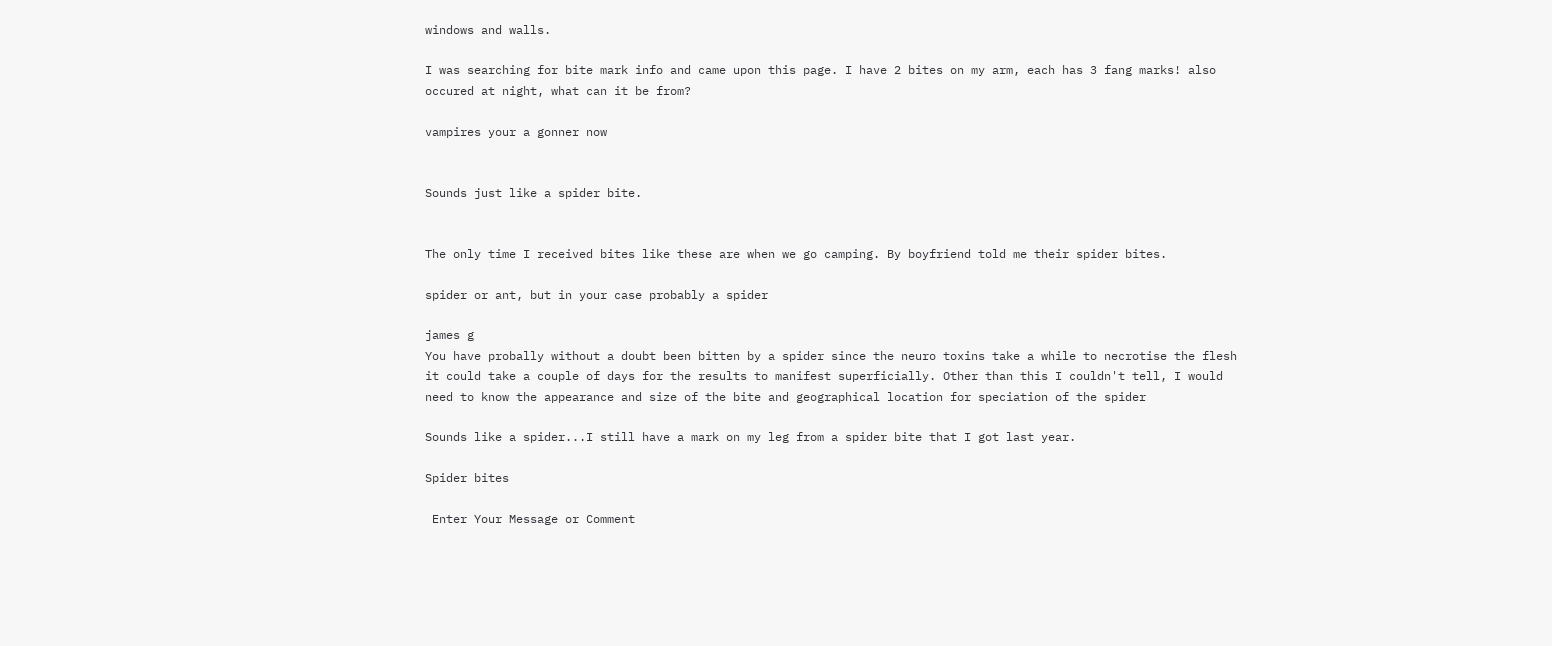windows and walls.

I was searching for bite mark info and came upon this page. I have 2 bites on my arm, each has 3 fang marks! also occured at night, what can it be from?

vampires your a gonner now


Sounds just like a spider bite.


The only time I received bites like these are when we go camping. By boyfriend told me their spider bites.

spider or ant, but in your case probably a spider

james g
You have probally without a doubt been bitten by a spider since the neuro toxins take a while to necrotise the flesh it could take a couple of days for the results to manifest superficially. Other than this I couldn't tell, I would need to know the appearance and size of the bite and geographical location for speciation of the spider

Sounds like a spider...I still have a mark on my leg from a spider bite that I got last year.

Spider bites

 Enter Your Message or Comment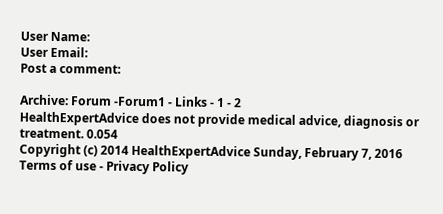User Name:
User Email:
Post a comment:

Archive: Forum -Forum1 - Links - 1 - 2
HealthExpertAdvice does not provide medical advice, diagnosis or treatment. 0.054
Copyright (c) 2014 HealthExpertAdvice Sunday, February 7, 2016
Terms of use - Privacy Policy